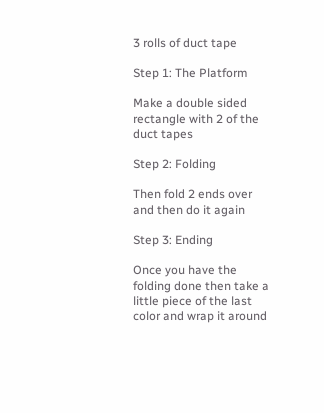3 rolls of duct tape

Step 1: The Platform

Make a double sided rectangle with 2 of the duct tapes

Step 2: Folding

Then fold 2 ends over and then do it again

Step 3: Ending

Once you have the folding done then take a little piece of the last color and wrap it around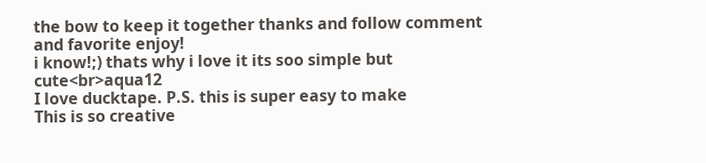the bow to keep it together thanks and follow comment and favorite enjoy!
i know!;) thats why i love it its soo simple but cute<br>aqua12
I love ducktape. P.S. this is super easy to make
This is so creative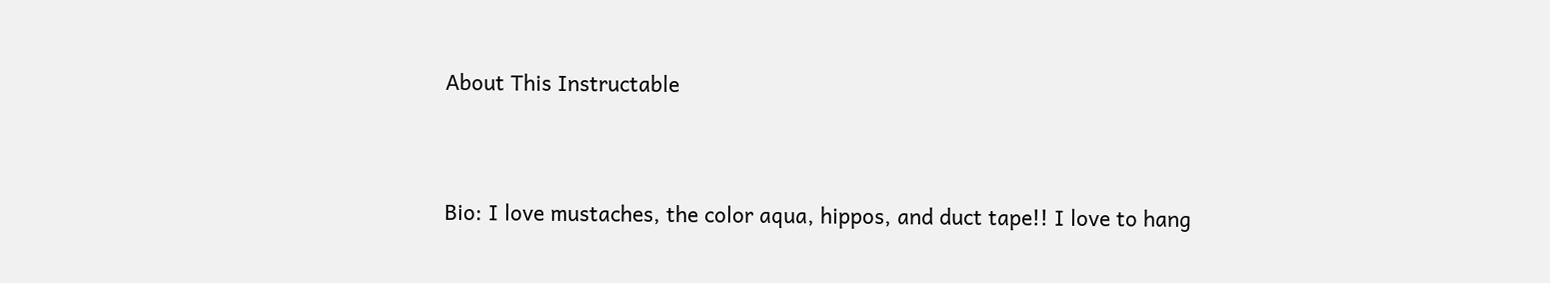About This Instructable




Bio: I love mustaches, the color aqua, hippos, and duct tape!! I love to hang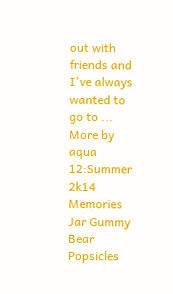out with friends and I've always wanted to go to ...
More by aqua 12:Summer 2k14 Memories Jar Gummy Bear Popsicles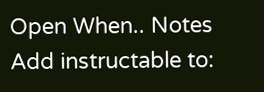Open When.. Notes
Add instructable to: